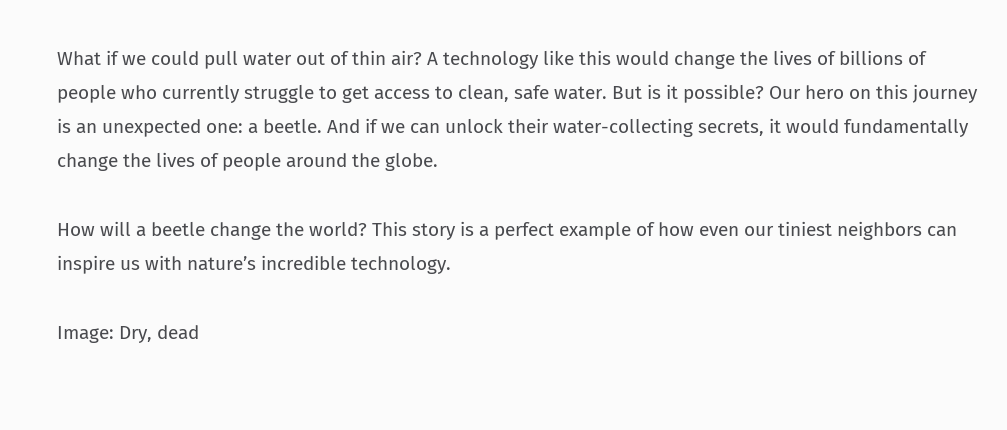What if we could pull water out of thin air? A technology like this would change the lives of billions of people who currently struggle to get access to clean, safe water. But is it possible? Our hero on this journey is an unexpected one: a beetle. And if we can unlock their water-collecting secrets, it would fundamentally change the lives of people around the globe.

How will a beetle change the world? This story is a perfect example of how even our tiniest neighbors can inspire us with nature’s incredible technology.

Image: Dry, dead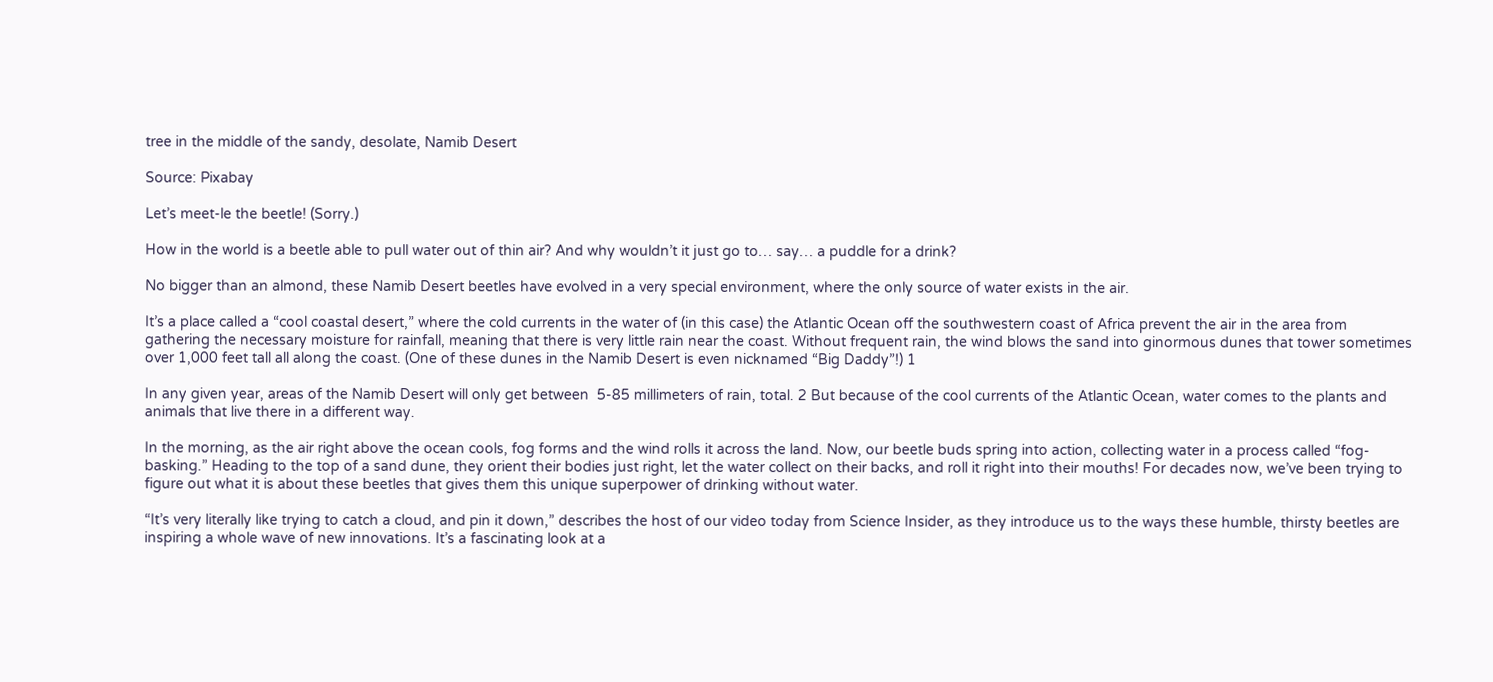tree in the middle of the sandy, desolate, Namib Desert

Source: Pixabay

Let’s meet-le the beetle! (Sorry.)

How in the world is a beetle able to pull water out of thin air? And why wouldn’t it just go to… say… a puddle for a drink?

No bigger than an almond, these Namib Desert beetles have evolved in a very special environment, where the only source of water exists in the air.

It’s a place called a “cool coastal desert,” where the cold currents in the water of (in this case) the Atlantic Ocean off the southwestern coast of Africa prevent the air in the area from gathering the necessary moisture for rainfall, meaning that there is very little rain near the coast. Without frequent rain, the wind blows the sand into ginormous dunes that tower sometimes over 1,000 feet tall all along the coast. (One of these dunes in the Namib Desert is even nicknamed “Big Daddy”!) 1

In any given year, areas of the Namib Desert will only get between  5-85 millimeters of rain, total. 2 But because of the cool currents of the Atlantic Ocean, water comes to the plants and animals that live there in a different way.

In the morning, as the air right above the ocean cools, fog forms and the wind rolls it across the land. Now, our beetle buds spring into action, collecting water in a process called “fog-basking.” Heading to the top of a sand dune, they orient their bodies just right, let the water collect on their backs, and roll it right into their mouths! For decades now, we’ve been trying to figure out what it is about these beetles that gives them this unique superpower of drinking without water.

“It’s very literally like trying to catch a cloud, and pin it down,” describes the host of our video today from Science Insider, as they introduce us to the ways these humble, thirsty beetles are inspiring a whole wave of new innovations. It’s a fascinating look at a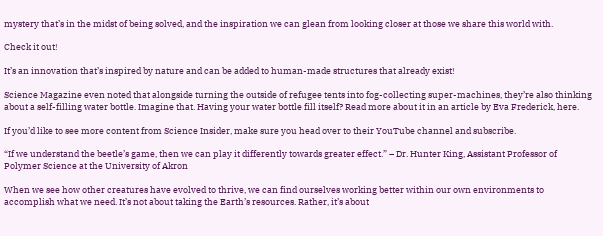mystery that’s in the midst of being solved, and the inspiration we can glean from looking closer at those we share this world with.

Check it out!

It’s an innovation that’s inspired by nature and can be added to human-made structures that already exist!

Science Magazine even noted that alongside turning the outside of refugee tents into fog-collecting super-machines, they’re also thinking about a self-filling water bottle. Imagine that. Having your water bottle fill itself? Read more about it in an article by Eva Frederick, here.

If you’d like to see more content from Science Insider, make sure you head over to their YouTube channel and subscribe.

“If we understand the beetle’s game, then we can play it differently towards greater effect.” – Dr. Hunter King, Assistant Professor of Polymer Science at the University of Akron

When we see how other creatures have evolved to thrive, we can find ourselves working better within our own environments to accomplish what we need. It’s not about taking the Earth’s resources. Rather, it’s about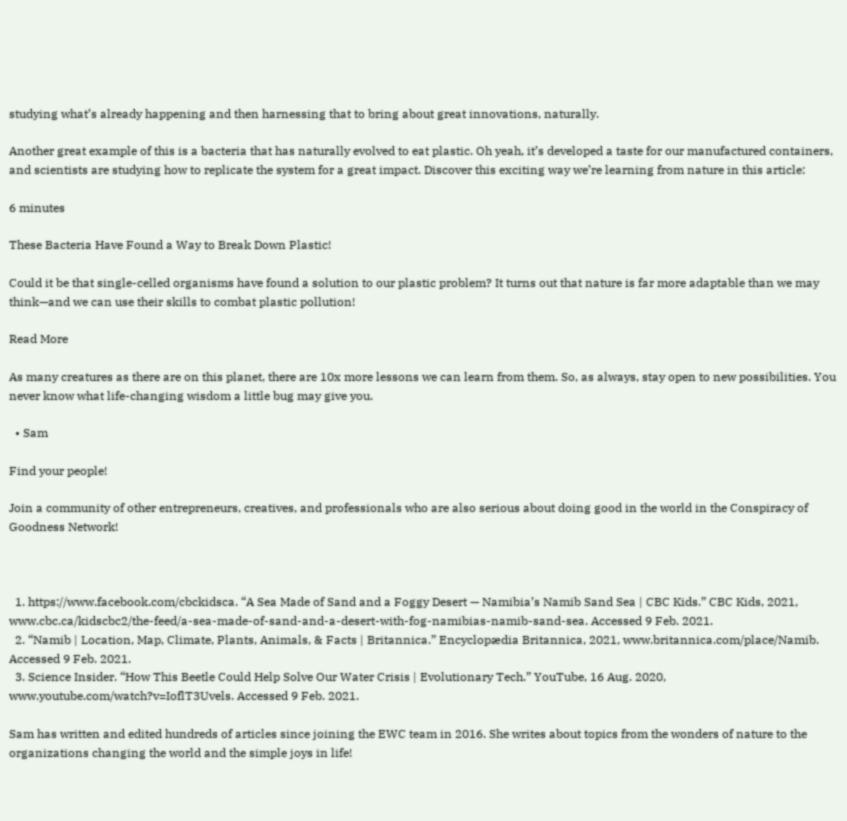studying what’s already happening and then harnessing that to bring about great innovations, naturally.

Another great example of this is a bacteria that has naturally evolved to eat plastic. Oh yeah, it’s developed a taste for our manufactured containers, and scientists are studying how to replicate the system for a great impact. Discover this exciting way we’re learning from nature in this article:

6 minutes

These Bacteria Have Found a Way to Break Down Plastic!

Could it be that single-celled organisms have found a solution to our plastic problem? It turns out that nature is far more adaptable than we may think—and we can use their skills to combat plastic pollution!

Read More

As many creatures as there are on this planet, there are 10x more lessons we can learn from them. So, as always, stay open to new possibilities. You never know what life-changing wisdom a little bug may give you.

  • Sam

Find your people!

Join a community of other entrepreneurs, creatives, and professionals who are also serious about doing good in the world in the Conspiracy of Goodness Network!



  1. https://www.facebook.com/cbckidsca. “A Sea Made of Sand and a Foggy Desert — Namibia’s Namib Sand Sea | CBC Kids.” CBC Kids, 2021, www.cbc.ca/kidscbc2/the-feed/a-sea-made-of-sand-and-a-desert-with-fog-namibias-namib-sand-sea. Accessed 9 Feb. 2021.
  2. “Namib | Location, Map, Climate, Plants, Animals, & Facts | Britannica.” Encyclopædia Britannica, 2021, www.britannica.com/place/Namib. Accessed 9 Feb. 2021.
  3. Science Insider. “How This Beetle Could Help Solve Our Water Crisis | Evolutionary Tech.” YouTube, 16 Aug. 2020, www.youtube.com/watch?v=IoflT3Uvels. Accessed 9 Feb. 2021.

Sam has written and edited hundreds of articles since joining the EWC team in 2016. She writes about topics from the wonders of nature to the organizations changing the world and the simple joys in life!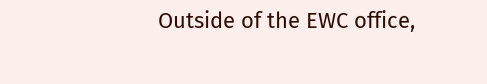Outside of the EWC office,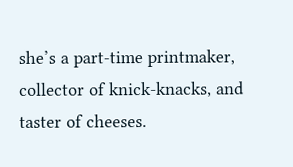she’s a part-time printmaker, collector of knick-knacks, and taster of cheeses.